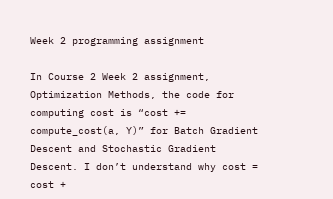Week 2 programming assignment

In Course 2 Week 2 assignment, Optimization Methods, the code for computing cost is “cost += compute_cost(a, Y)” for Batch Gradient Descent and Stochastic Gradient Descent. I don’t understand why cost = cost +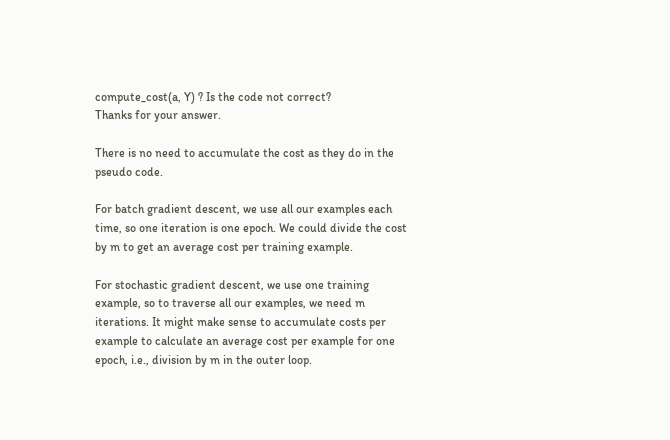compute_cost(a, Y) ? Is the code not correct?
Thanks for your answer.

There is no need to accumulate the cost as they do in the pseudo code.

For batch gradient descent, we use all our examples each time, so one iteration is one epoch. We could divide the cost by m to get an average cost per training example.

For stochastic gradient descent, we use one training example, so to traverse all our examples, we need m iterations. It might make sense to accumulate costs per example to calculate an average cost per example for one epoch, i.e., division by m in the outer loop.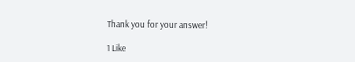Thank you for your answer!

1 Like